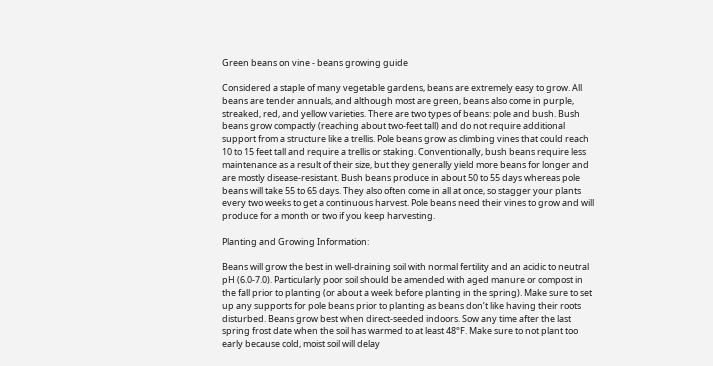Green beans on vine - beans growing guide

Considered a staple of many vegetable gardens, beans are extremely easy to grow. All beans are tender annuals, and although most are green, beans also come in purple, streaked, red, and yellow varieties. There are two types of beans: pole and bush. Bush beans grow compactly (reaching about two-feet tall) and do not require additional support from a structure like a trellis. Pole beans grow as climbing vines that could reach 10 to 15 feet tall and require a trellis or staking. Conventionally, bush beans require less maintenance as a result of their size, but they generally yield more beans for longer and are mostly disease-resistant. Bush beans produce in about 50 to 55 days whereas pole beans will take 55 to 65 days. They also often come in all at once, so stagger your plants every two weeks to get a continuous harvest. Pole beans need their vines to grow and will produce for a month or two if you keep harvesting.

Planting and Growing Information:

Beans will grow the best in well-draining soil with normal fertility and an acidic to neutral pH (6.0-7.0). Particularly poor soil should be amended with aged manure or compost in the fall prior to planting (or about a week before planting in the spring). Make sure to set up any supports for pole beans prior to planting as beans don’t like having their roots disturbed. Beans grow best when direct-seeded indoors. Sow any time after the last spring frost date when the soil has warmed to at least 48°F. Make sure to not plant too early because cold, moist soil will delay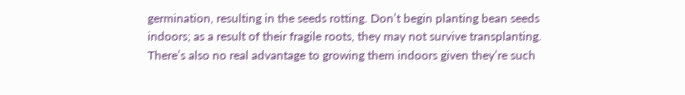germination, resulting in the seeds rotting. Don’t begin planting bean seeds indoors; as a result of their fragile roots, they may not survive transplanting. There’s also no real advantage to growing them indoors given they’re such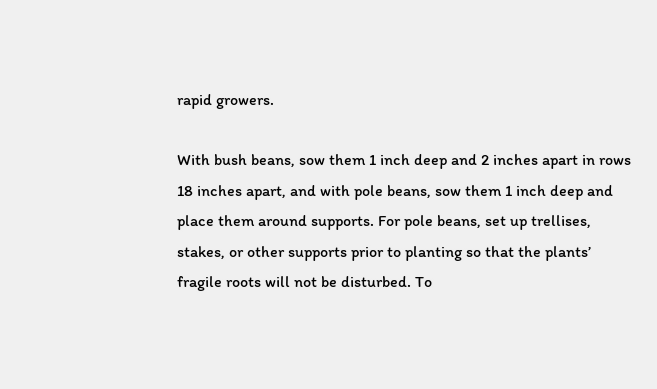rapid growers.

With bush beans, sow them 1 inch deep and 2 inches apart in rows 18 inches apart, and with pole beans, sow them 1 inch deep and place them around supports. For pole beans, set up trellises, stakes, or other supports prior to planting so that the plants’ fragile roots will not be disturbed. To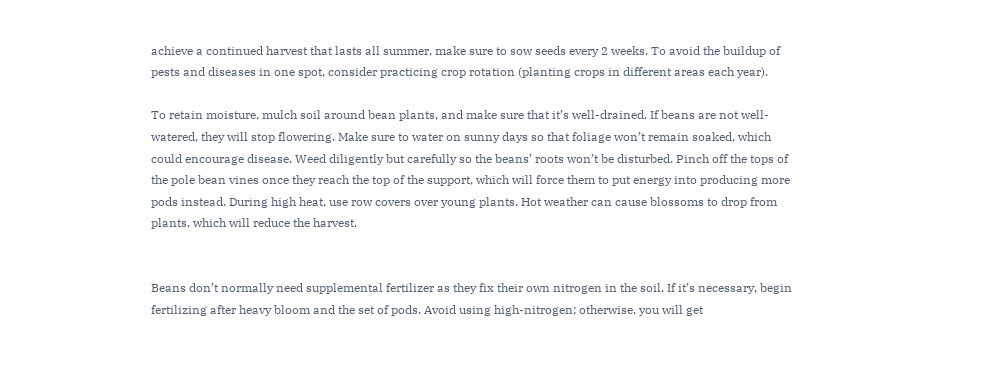achieve a continued harvest that lasts all summer, make sure to sow seeds every 2 weeks. To avoid the buildup of pests and diseases in one spot, consider practicing crop rotation (planting crops in different areas each year).

To retain moisture, mulch soil around bean plants, and make sure that it’s well-drained. If beans are not well-watered, they will stop flowering. Make sure to water on sunny days so that foliage won’t remain soaked, which could encourage disease. Weed diligently but carefully so the beans’ roots won’t be disturbed. Pinch off the tops of the pole bean vines once they reach the top of the support, which will force them to put energy into producing more pods instead. During high heat, use row covers over young plants. Hot weather can cause blossoms to drop from plants, which will reduce the harvest.


Beans don’t normally need supplemental fertilizer as they fix their own nitrogen in the soil. If it’s necessary, begin fertilizing after heavy bloom and the set of pods. Avoid using high-nitrogen; otherwise, you will get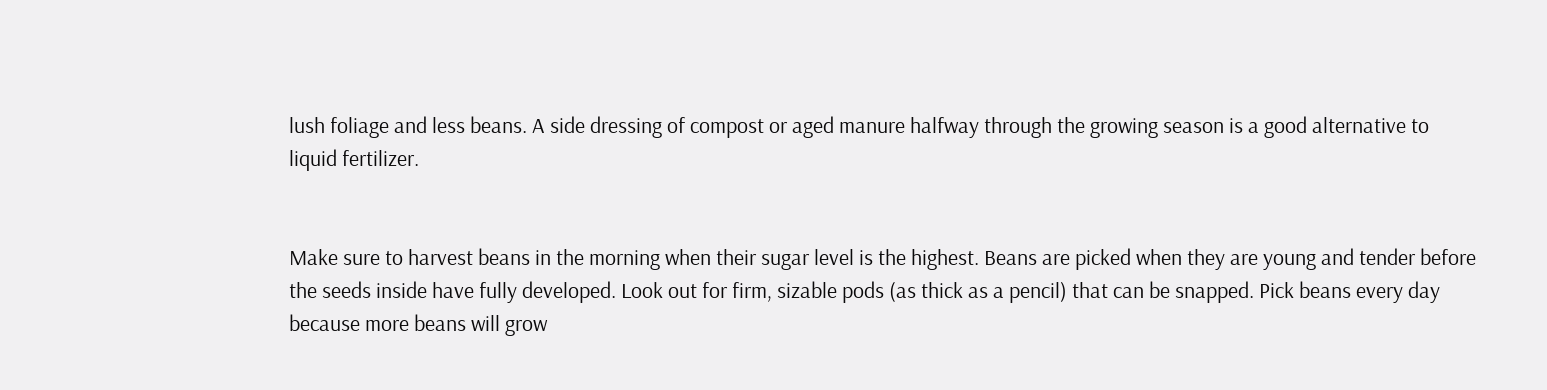lush foliage and less beans. A side dressing of compost or aged manure halfway through the growing season is a good alternative to liquid fertilizer.


Make sure to harvest beans in the morning when their sugar level is the highest. Beans are picked when they are young and tender before the seeds inside have fully developed. Look out for firm, sizable pods (as thick as a pencil) that can be snapped. Pick beans every day because more beans will grow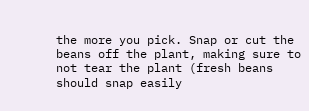the more you pick. Snap or cut the beans off the plant, making sure to not tear the plant (fresh beans should snap easily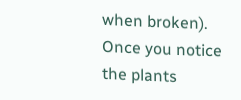when broken). Once you notice the plants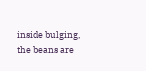inside bulging, the beans are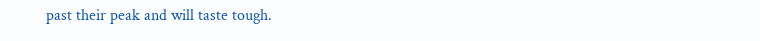past their peak and will taste tough.